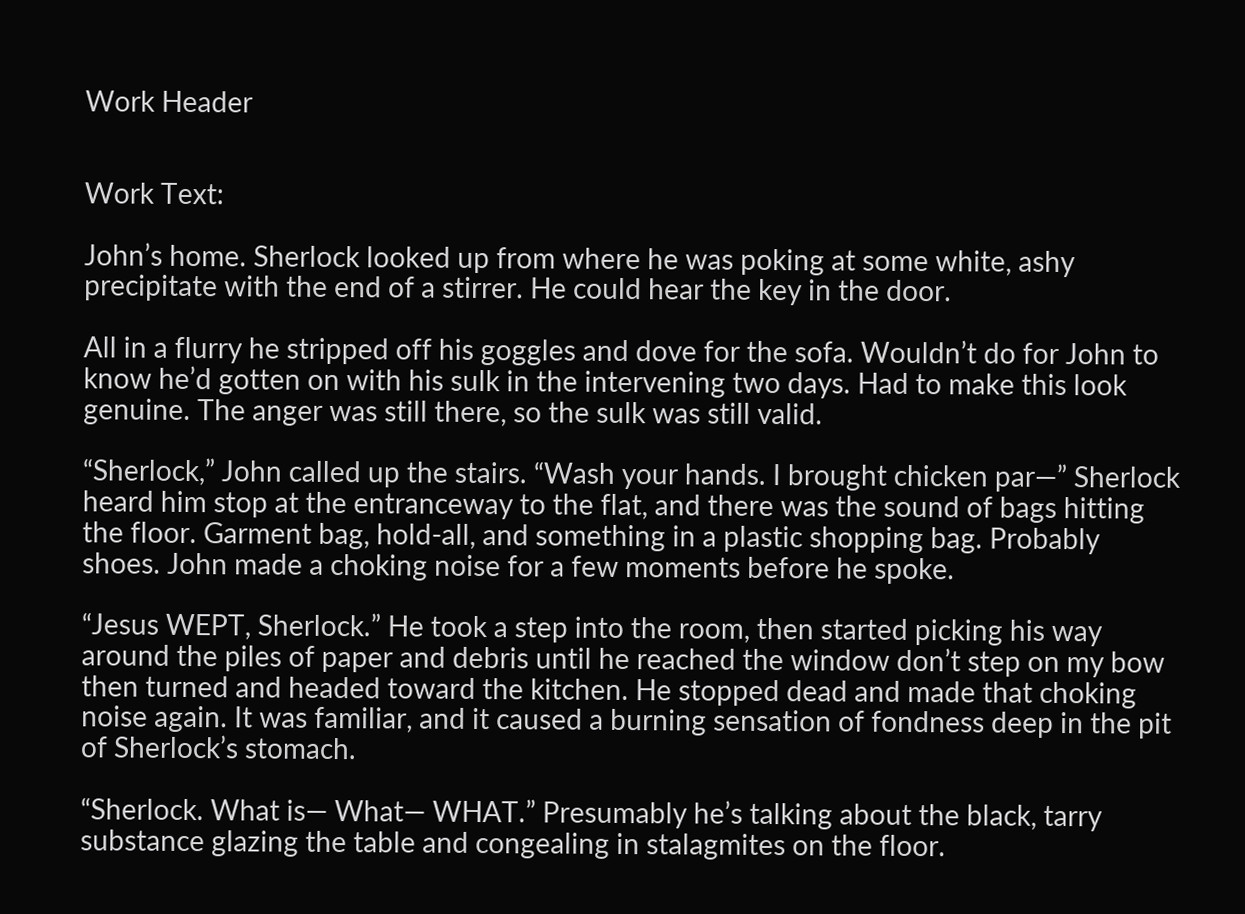Work Header


Work Text:

John’s home. Sherlock looked up from where he was poking at some white, ashy precipitate with the end of a stirrer. He could hear the key in the door.

All in a flurry he stripped off his goggles and dove for the sofa. Wouldn’t do for John to know he’d gotten on with his sulk in the intervening two days. Had to make this look genuine. The anger was still there, so the sulk was still valid.

“Sherlock,” John called up the stairs. “Wash your hands. I brought chicken par—” Sherlock heard him stop at the entranceway to the flat, and there was the sound of bags hitting the floor. Garment bag, hold-all, and something in a plastic shopping bag. Probably shoes. John made a choking noise for a few moments before he spoke.

“Jesus WEPT, Sherlock.” He took a step into the room, then started picking his way around the piles of paper and debris until he reached the window don’t step on my bow then turned and headed toward the kitchen. He stopped dead and made that choking noise again. It was familiar, and it caused a burning sensation of fondness deep in the pit of Sherlock’s stomach.

“Sherlock. What is— What— WHAT.” Presumably he’s talking about the black, tarry substance glazing the table and congealing in stalagmites on the floor.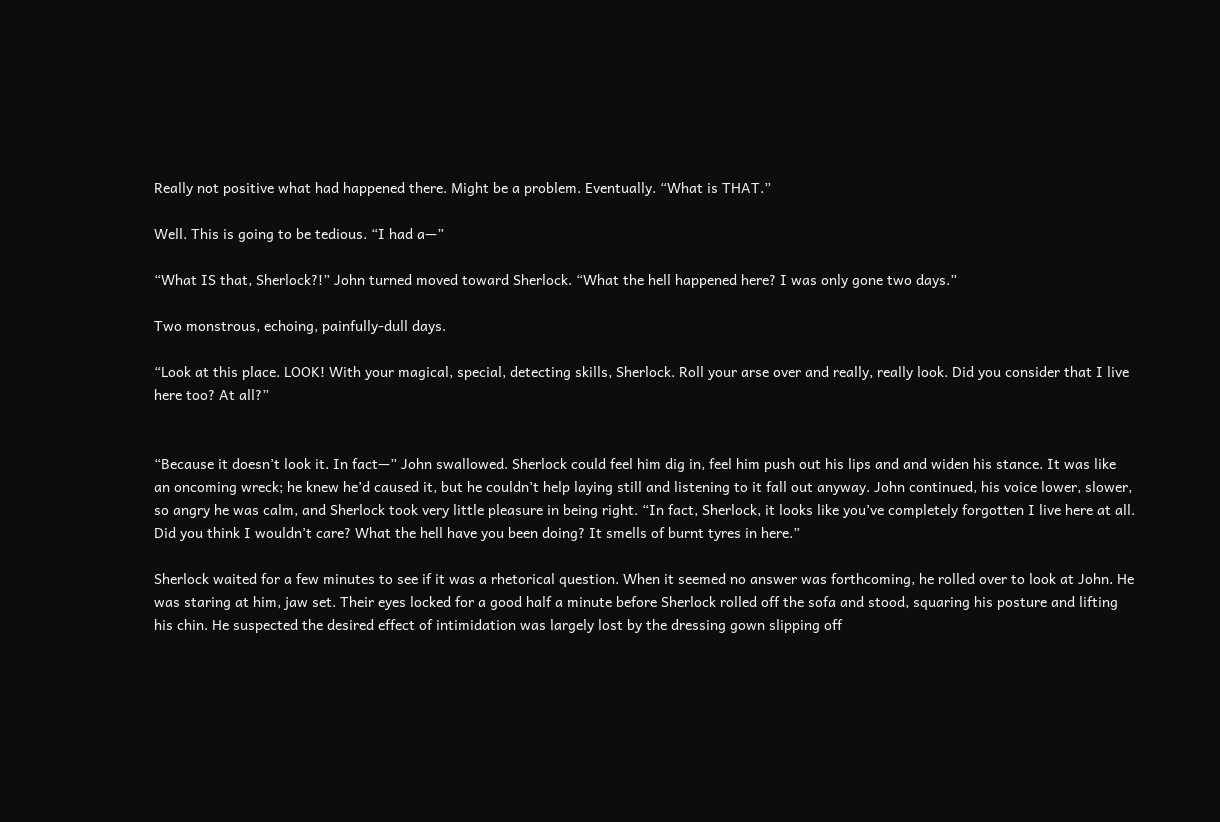Really not positive what had happened there. Might be a problem. Eventually. “What is THAT.”

Well. This is going to be tedious. “I had a—”

“What IS that, Sherlock?!” John turned moved toward Sherlock. “What the hell happened here? I was only gone two days.”

Two monstrous, echoing, painfully-dull days.

“Look at this place. LOOK! With your magical, special, detecting skills, Sherlock. Roll your arse over and really, really look. Did you consider that I live here too? At all?”


“Because it doesn’t look it. In fact—” John swallowed. Sherlock could feel him dig in, feel him push out his lips and and widen his stance. It was like an oncoming wreck; he knew he’d caused it, but he couldn’t help laying still and listening to it fall out anyway. John continued, his voice lower, slower, so angry he was calm, and Sherlock took very little pleasure in being right. “In fact, Sherlock, it looks like you’ve completely forgotten I live here at all. Did you think I wouldn’t care? What the hell have you been doing? It smells of burnt tyres in here.”

Sherlock waited for a few minutes to see if it was a rhetorical question. When it seemed no answer was forthcoming, he rolled over to look at John. He was staring at him, jaw set. Their eyes locked for a good half a minute before Sherlock rolled off the sofa and stood, squaring his posture and lifting his chin. He suspected the desired effect of intimidation was largely lost by the dressing gown slipping off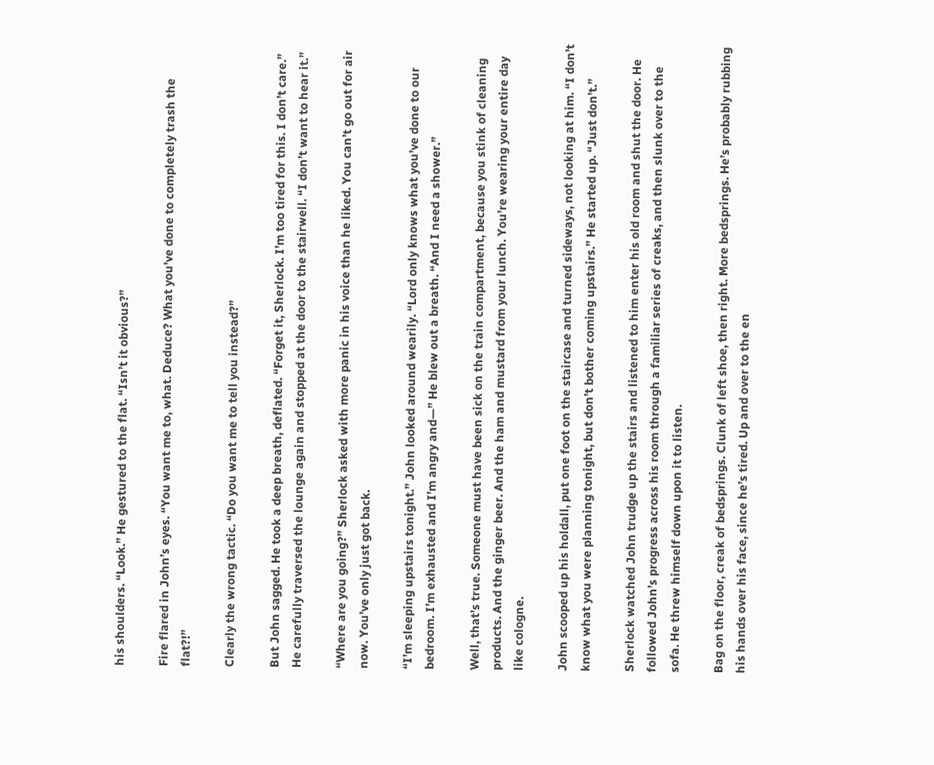his shoulders. “Look.” He gestured to the flat. “Isn’t it obvious?”

Fire flared in John’s eyes. “You want me to, what. Deduce? What you’ve done to completely trash the flat?!”

Clearly the wrong tactic. “Do you want me to tell you instead?”

But John sagged. He took a deep breath, deflated. “Forget it, Sherlock. I’m too tired for this. I don’t care.” He carefully traversed the lounge again and stopped at the door to the stairwell. “I don’t want to hear it.”

“Where are you going?” Sherlock asked with more panic in his voice than he liked. You can’t go out for air now. You’ve only just got back.

“I’m sleeping upstairs tonight.” John looked around wearily. “Lord only knows what you’ve done to our bedroom. I’m exhausted and I’m angry and—” He blew out a breath. “And I need a shower.”

Well, that’s true. Someone must have been sick on the train compartment, because you stink of cleaning products. And the ginger beer. And the ham and mustard from your lunch. You’re wearing your entire day like cologne.

John scooped up his holdall, put one foot on the staircase and turned sideways, not looking at him. “I don’t know what you were planning tonight, but don’t bother coming upstairs.” He started up. “Just don’t.”

Sherlock watched John trudge up the stairs and listened to him enter his old room and shut the door. He followed John’s progress across his room through a familiar series of creaks, and then slunk over to the sofa. He threw himself down upon it to listen.

Bag on the floor, creak of bedsprings. Clunk of left shoe, then right. More bedsprings. He’s probably rubbing his hands over his face, since he’s tired. Up and over to the en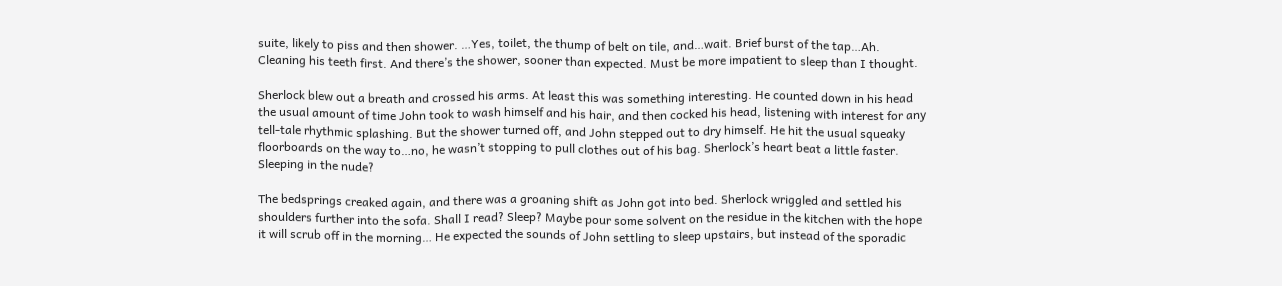suite, likely to piss and then shower. …Yes, toilet, the thump of belt on tile, and…wait. Brief burst of the tap…Ah. Cleaning his teeth first. And there’s the shower, sooner than expected. Must be more impatient to sleep than I thought.

Sherlock blew out a breath and crossed his arms. At least this was something interesting. He counted down in his head the usual amount of time John took to wash himself and his hair, and then cocked his head, listening with interest for any tell-tale rhythmic splashing. But the shower turned off, and John stepped out to dry himself. He hit the usual squeaky floorboards on the way to…no, he wasn’t stopping to pull clothes out of his bag. Sherlock’s heart beat a little faster. Sleeping in the nude?

The bedsprings creaked again, and there was a groaning shift as John got into bed. Sherlock wriggled and settled his shoulders further into the sofa. Shall I read? Sleep? Maybe pour some solvent on the residue in the kitchen with the hope it will scrub off in the morning… He expected the sounds of John settling to sleep upstairs, but instead of the sporadic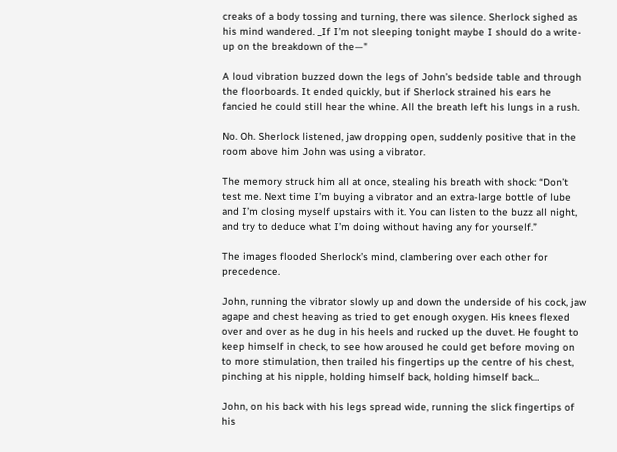creaks of a body tossing and turning, there was silence. Sherlock sighed as his mind wandered. _If I’m not sleeping tonight maybe I should do a write-up on the breakdown of the—"

A loud vibration buzzed down the legs of John’s bedside table and through the floorboards. It ended quickly, but if Sherlock strained his ears he fancied he could still hear the whine. All the breath left his lungs in a rush.

No. Oh. Sherlock listened, jaw dropping open, suddenly positive that in the room above him John was using a vibrator.

The memory struck him all at once, stealing his breath with shock: “Don’t test me. Next time I’m buying a vibrator and an extra-large bottle of lube and I’m closing myself upstairs with it. You can listen to the buzz all night, and try to deduce what I’m doing without having any for yourself.”

The images flooded Sherlock’s mind, clambering over each other for precedence.

John, running the vibrator slowly up and down the underside of his cock, jaw agape and chest heaving as tried to get enough oxygen. His knees flexed over and over as he dug in his heels and rucked up the duvet. He fought to keep himself in check, to see how aroused he could get before moving on to more stimulation, then trailed his fingertips up the centre of his chest, pinching at his nipple, holding himself back, holding himself back…

John, on his back with his legs spread wide, running the slick fingertips of his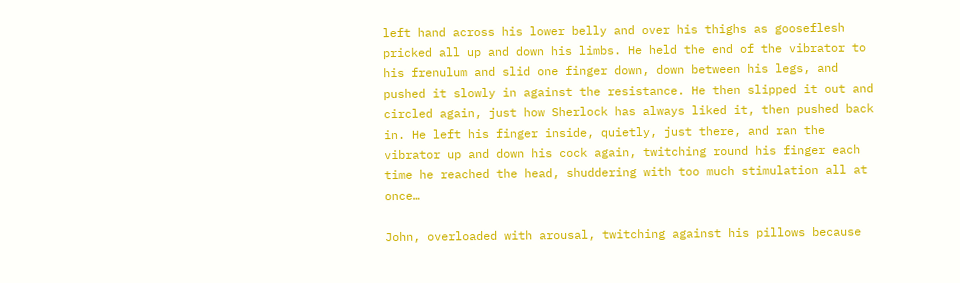left hand across his lower belly and over his thighs as gooseflesh pricked all up and down his limbs. He held the end of the vibrator to his frenulum and slid one finger down, down between his legs, and pushed it slowly in against the resistance. He then slipped it out and circled again, just how Sherlock has always liked it, then pushed back in. He left his finger inside, quietly, just there, and ran the vibrator up and down his cock again, twitching round his finger each time he reached the head, shuddering with too much stimulation all at once…

John, overloaded with arousal, twitching against his pillows because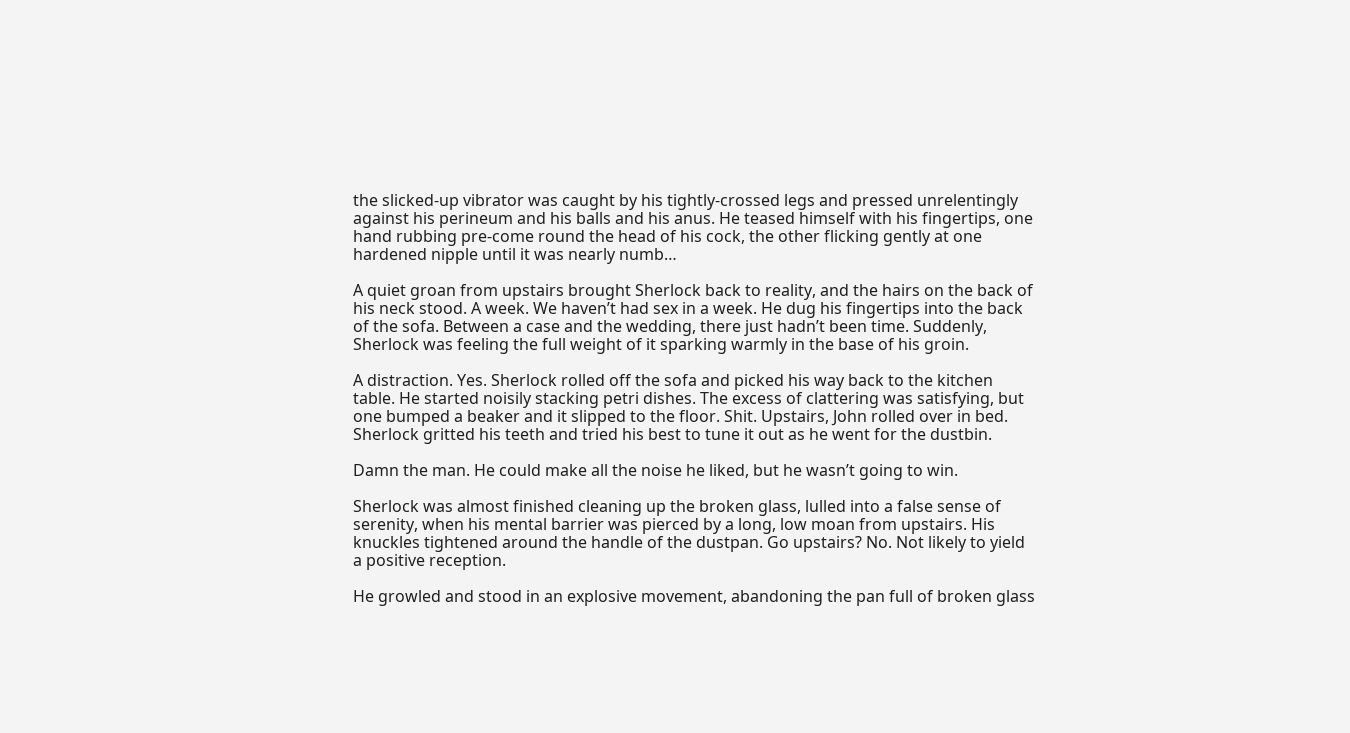the slicked-up vibrator was caught by his tightly-crossed legs and pressed unrelentingly against his perineum and his balls and his anus. He teased himself with his fingertips, one hand rubbing pre-come round the head of his cock, the other flicking gently at one hardened nipple until it was nearly numb…

A quiet groan from upstairs brought Sherlock back to reality, and the hairs on the back of his neck stood. A week. We haven’t had sex in a week. He dug his fingertips into the back of the sofa. Between a case and the wedding, there just hadn’t been time. Suddenly, Sherlock was feeling the full weight of it sparking warmly in the base of his groin.

A distraction. Yes. Sherlock rolled off the sofa and picked his way back to the kitchen table. He started noisily stacking petri dishes. The excess of clattering was satisfying, but one bumped a beaker and it slipped to the floor. Shit. Upstairs, John rolled over in bed. Sherlock gritted his teeth and tried his best to tune it out as he went for the dustbin.

Damn the man. He could make all the noise he liked, but he wasn’t going to win.

Sherlock was almost finished cleaning up the broken glass, lulled into a false sense of serenity, when his mental barrier was pierced by a long, low moan from upstairs. His knuckles tightened around the handle of the dustpan. Go upstairs? No. Not likely to yield a positive reception.

He growled and stood in an explosive movement, abandoning the pan full of broken glass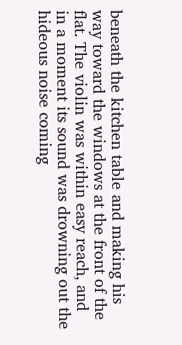beneath the kitchen table and making his way toward the windows at the front of the flat. The violin was within easy reach, and in a moment its sound was drowning out the hideous noise coming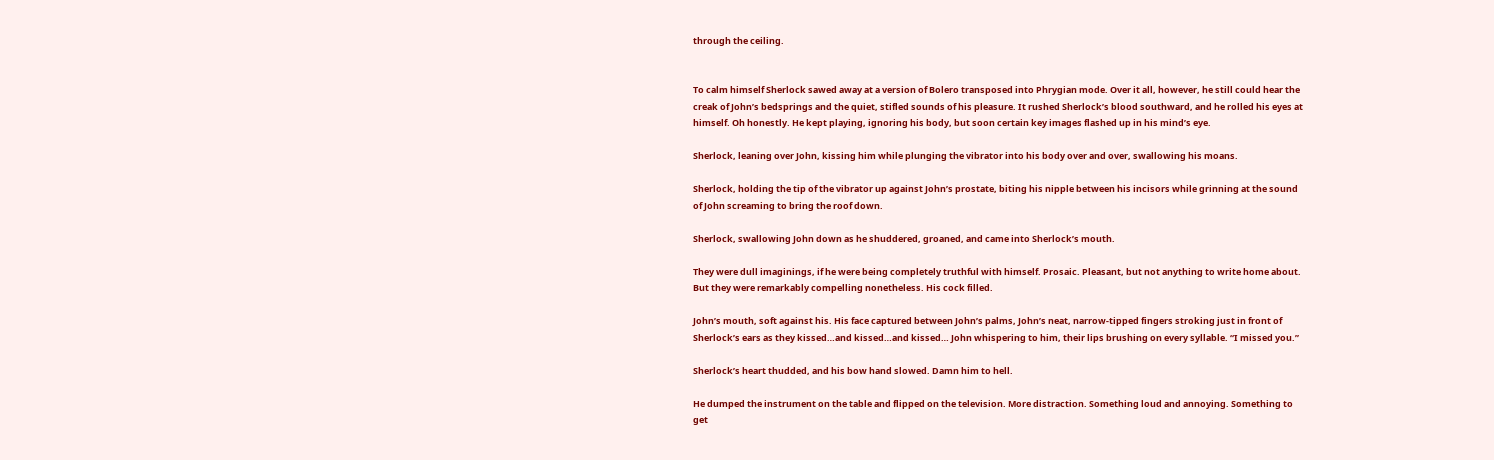through the ceiling.


To calm himself Sherlock sawed away at a version of Bolero transposed into Phrygian mode. Over it all, however, he still could hear the creak of John’s bedsprings and the quiet, stifled sounds of his pleasure. It rushed Sherlock’s blood southward, and he rolled his eyes at himself. Oh honestly. He kept playing, ignoring his body, but soon certain key images flashed up in his mind’s eye.

Sherlock, leaning over John, kissing him while plunging the vibrator into his body over and over, swallowing his moans.

Sherlock, holding the tip of the vibrator up against John’s prostate, biting his nipple between his incisors while grinning at the sound of John screaming to bring the roof down.

Sherlock, swallowing John down as he shuddered, groaned, and came into Sherlock’s mouth.

They were dull imaginings, if he were being completely truthful with himself. Prosaic. Pleasant, but not anything to write home about. But they were remarkably compelling nonetheless. His cock filled.

John’s mouth, soft against his. His face captured between John’s palms, John’s neat, narrow-tipped fingers stroking just in front of Sherlock’s ears as they kissed…and kissed…and kissed… John whispering to him, their lips brushing on every syllable. “I missed you.”

Sherlock’s heart thudded, and his bow hand slowed. Damn him to hell.

He dumped the instrument on the table and flipped on the television. More distraction. Something loud and annoying. Something to get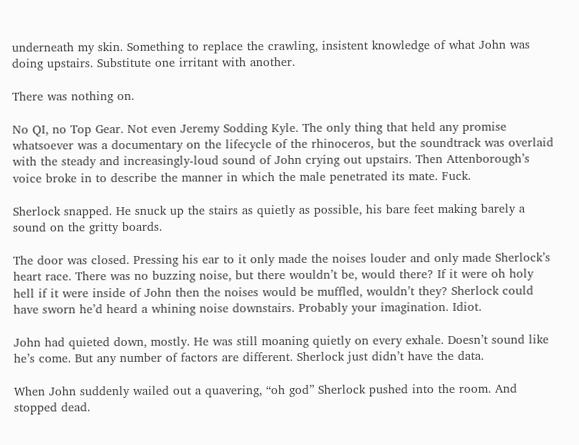underneath my skin. Something to replace the crawling, insistent knowledge of what John was doing upstairs. Substitute one irritant with another.

There was nothing on.

No QI, no Top Gear. Not even Jeremy Sodding Kyle. The only thing that held any promise whatsoever was a documentary on the lifecycle of the rhinoceros, but the soundtrack was overlaid with the steady and increasingly-loud sound of John crying out upstairs. Then Attenborough’s voice broke in to describe the manner in which the male penetrated its mate. Fuck.

Sherlock snapped. He snuck up the stairs as quietly as possible, his bare feet making barely a sound on the gritty boards.

The door was closed. Pressing his ear to it only made the noises louder and only made Sherlock’s heart race. There was no buzzing noise, but there wouldn’t be, would there? If it were oh holy hell if it were inside of John then the noises would be muffled, wouldn’t they? Sherlock could have sworn he’d heard a whining noise downstairs. Probably your imagination. Idiot.

John had quieted down, mostly. He was still moaning quietly on every exhale. Doesn’t sound like he’s come. But any number of factors are different. Sherlock just didn’t have the data.

When John suddenly wailed out a quavering, “oh god” Sherlock pushed into the room. And stopped dead.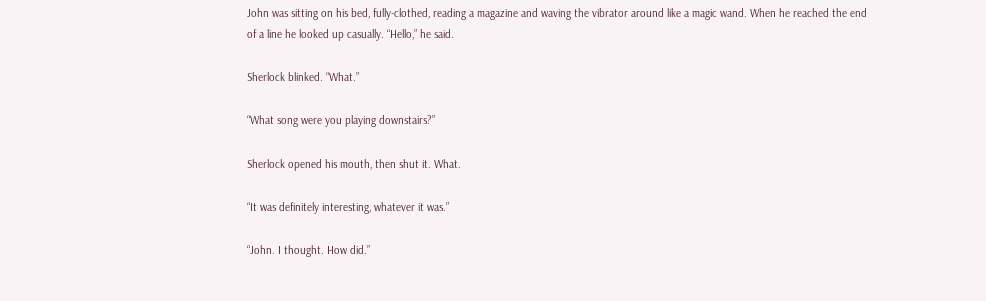John was sitting on his bed, fully-clothed, reading a magazine and waving the vibrator around like a magic wand. When he reached the end of a line he looked up casually. “Hello,” he said.

Sherlock blinked. “What.”

“What song were you playing downstairs?”

Sherlock opened his mouth, then shut it. What.

“It was definitely interesting, whatever it was.”

“John. I thought. How did.”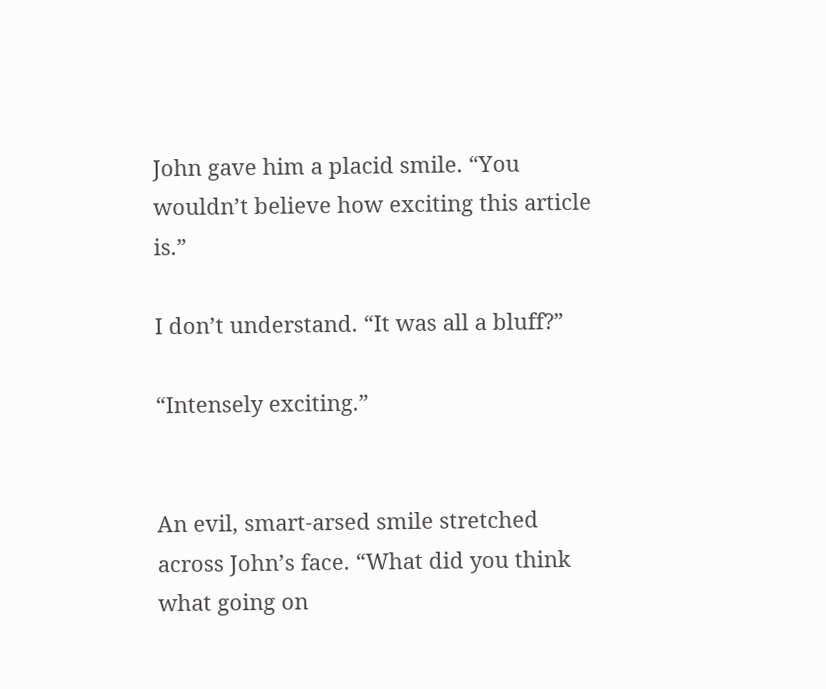John gave him a placid smile. “You wouldn’t believe how exciting this article is.”

I don’t understand. “It was all a bluff?”

“Intensely exciting.”


An evil, smart-arsed smile stretched across John’s face. “What did you think what going on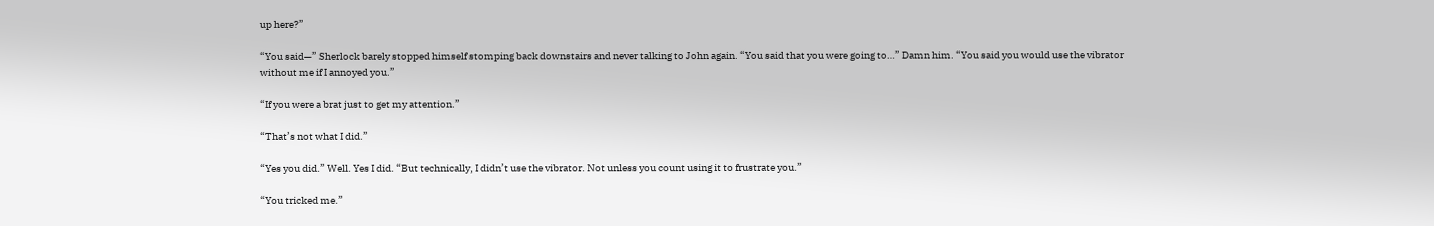up here?”

“You said—” Sherlock barely stopped himself stomping back downstairs and never talking to John again. “You said that you were going to…” Damn him. “You said you would use the vibrator without me if I annoyed you.”

“If you were a brat just to get my attention.”

“That’s not what I did.”

“Yes you did.” Well. Yes I did. “But technically, I didn’t use the vibrator. Not unless you count using it to frustrate you.”

“You tricked me.”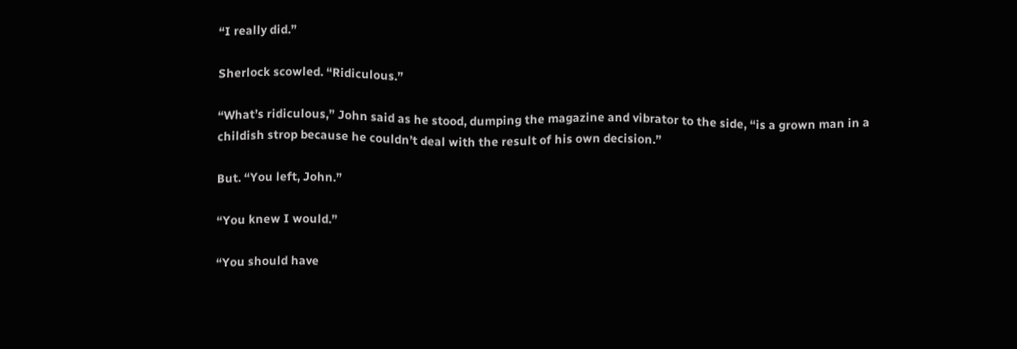“I really did.”

Sherlock scowled. “Ridiculous.”

“What’s ridiculous,” John said as he stood, dumping the magazine and vibrator to the side, “is a grown man in a childish strop because he couldn’t deal with the result of his own decision.”

But. “You left, John.”

“You knew I would.”

“You should have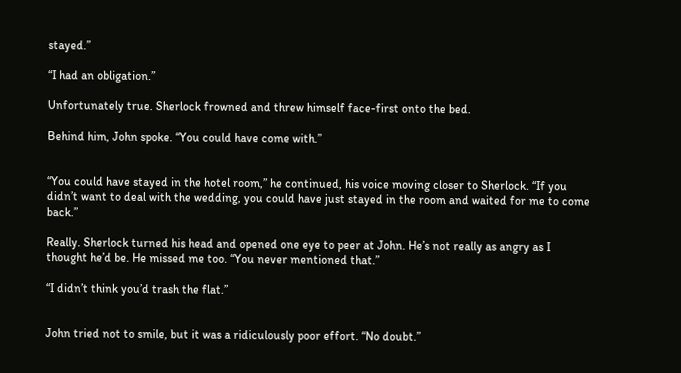stayed.”

“I had an obligation.”

Unfortunately true. Sherlock frowned and threw himself face-first onto the bed.

Behind him, John spoke. “You could have come with.”


“You could have stayed in the hotel room,” he continued, his voice moving closer to Sherlock. “If you didn’t want to deal with the wedding, you could have just stayed in the room and waited for me to come back.”

Really. Sherlock turned his head and opened one eye to peer at John. He’s not really as angry as I thought he’d be. He missed me too. “You never mentioned that.”

“I didn’t think you’d trash the flat.”


John tried not to smile, but it was a ridiculously poor effort. “No doubt.”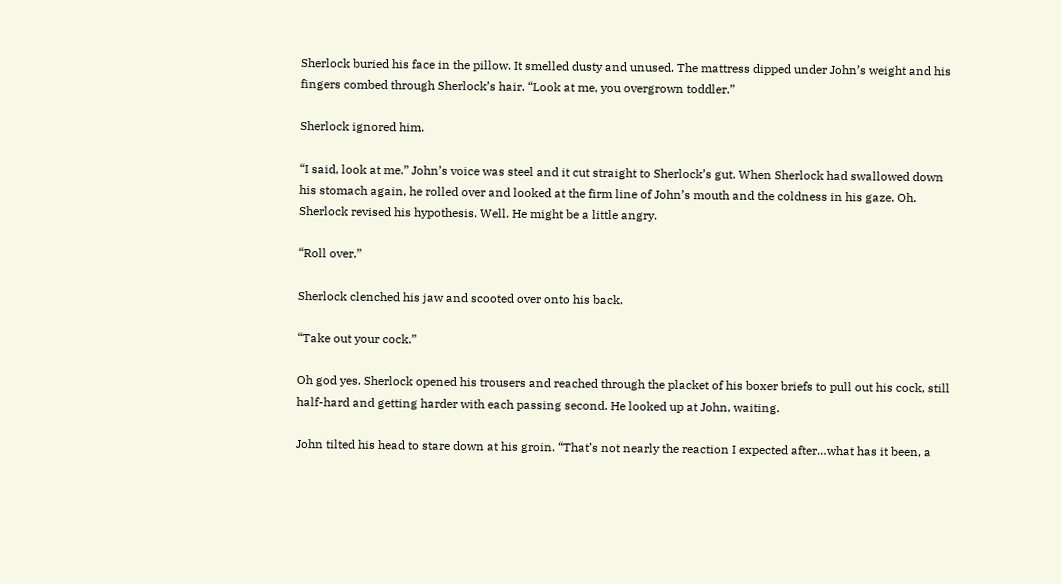Sherlock buried his face in the pillow. It smelled dusty and unused. The mattress dipped under John’s weight and his fingers combed through Sherlock’s hair. “Look at me, you overgrown toddler.”

Sherlock ignored him.

“I said, look at me.” John’s voice was steel and it cut straight to Sherlock’s gut. When Sherlock had swallowed down his stomach again, he rolled over and looked at the firm line of John’s mouth and the coldness in his gaze. Oh. Sherlock revised his hypothesis. Well. He might be a little angry.

“Roll over.”

Sherlock clenched his jaw and scooted over onto his back.

“Take out your cock.”

Oh god yes. Sherlock opened his trousers and reached through the placket of his boxer briefs to pull out his cock, still half-hard and getting harder with each passing second. He looked up at John, waiting.

John tilted his head to stare down at his groin. “That’s not nearly the reaction I expected after…what has it been, a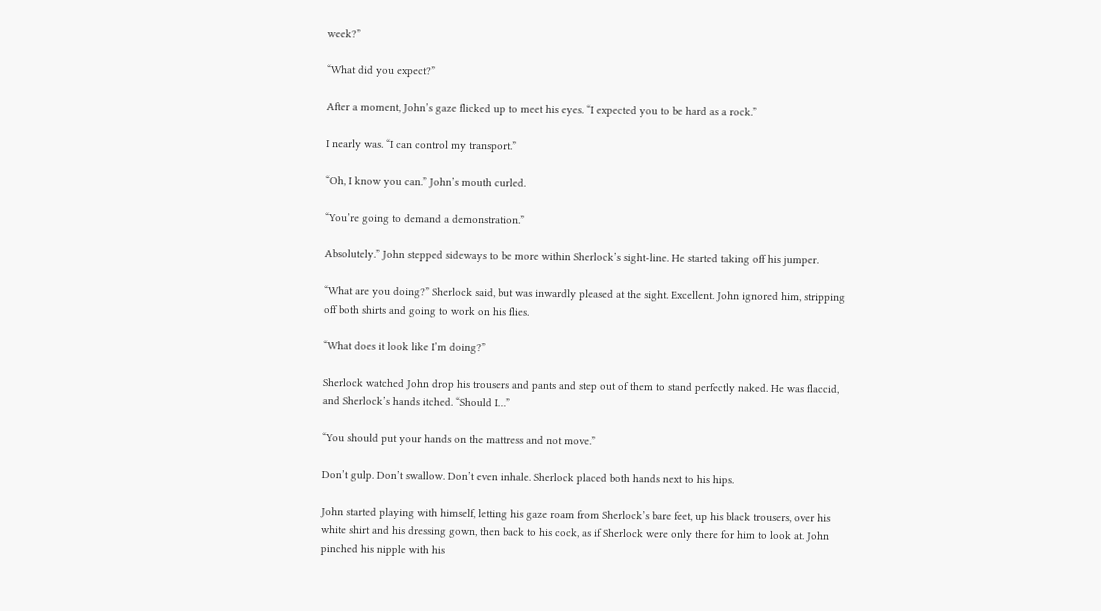week?”

“What did you expect?”

After a moment, John’s gaze flicked up to meet his eyes. “I expected you to be hard as a rock.”

I nearly was. “I can control my transport.”

“Oh, I know you can.” John’s mouth curled.

“You’re going to demand a demonstration.”

Absolutely.” John stepped sideways to be more within Sherlock’s sight-line. He started taking off his jumper.

“What are you doing?” Sherlock said, but was inwardly pleased at the sight. Excellent. John ignored him, stripping off both shirts and going to work on his flies.

“What does it look like I’m doing?”

Sherlock watched John drop his trousers and pants and step out of them to stand perfectly naked. He was flaccid, and Sherlock’s hands itched. “Should I…”

“You should put your hands on the mattress and not move.”

Don’t gulp. Don’t swallow. Don’t even inhale. Sherlock placed both hands next to his hips.

John started playing with himself, letting his gaze roam from Sherlock’s bare feet, up his black trousers, over his white shirt and his dressing gown, then back to his cock, as if Sherlock were only there for him to look at. John pinched his nipple with his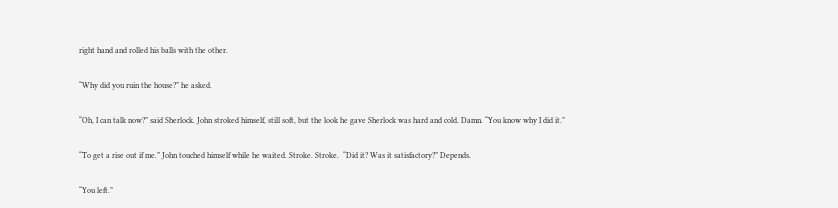right hand and rolled his balls with the other.

“Why did you ruin the house?” he asked.

“Oh, I can talk now?” said Sherlock. John stroked himself, still soft, but the look he gave Sherlock was hard and cold. Damn. “You know why I did it.”

“To get a rise out if me.” John touched himself while he waited. Stroke. Stroke.  “Did it? Was it satisfactory?” Depends.

“You left.”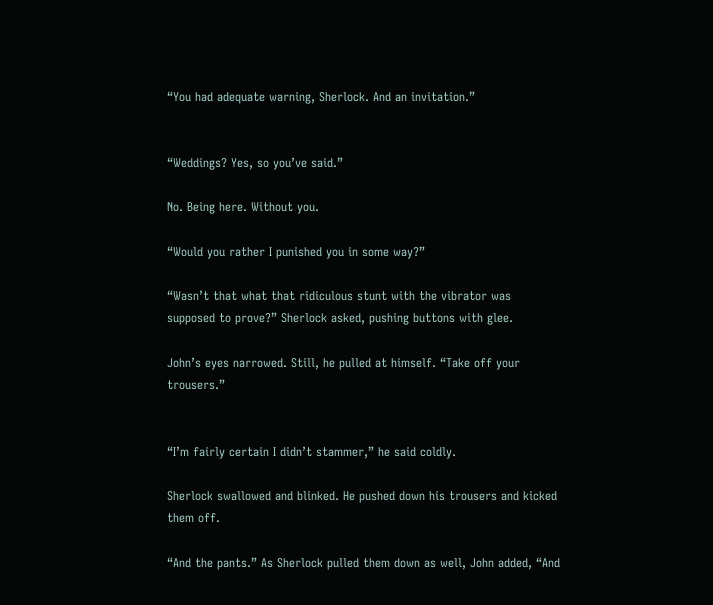“You had adequate warning, Sherlock. And an invitation.”


“Weddings? Yes, so you’ve said.”

No. Being here. Without you.

“Would you rather I punished you in some way?”

“Wasn’t that what that ridiculous stunt with the vibrator was supposed to prove?” Sherlock asked, pushing buttons with glee.

John’s eyes narrowed. Still, he pulled at himself. “Take off your trousers.”


“I’m fairly certain I didn’t stammer,” he said coldly.

Sherlock swallowed and blinked. He pushed down his trousers and kicked them off.

“And the pants.” As Sherlock pulled them down as well, John added, “And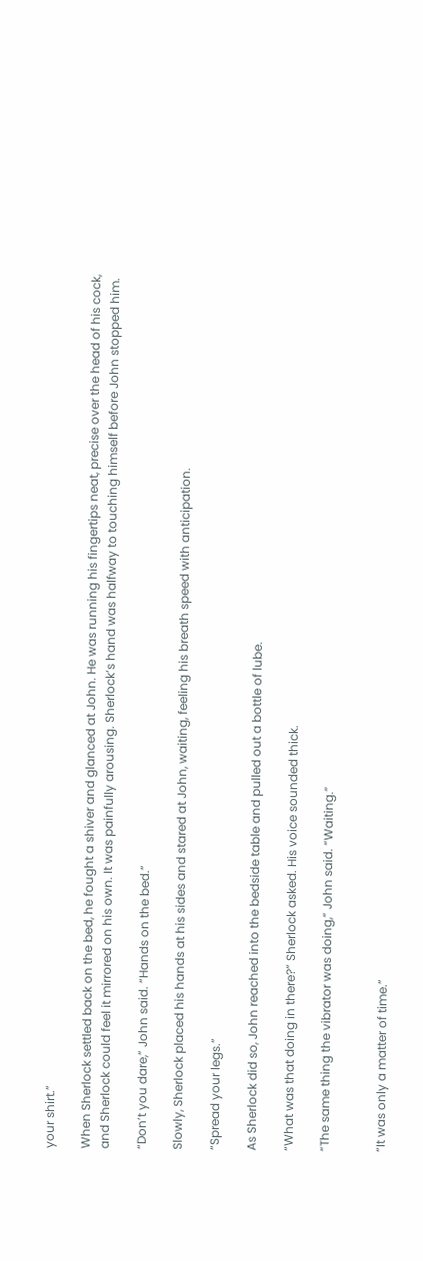your shirt.”

When Sherlock settled back on the bed, he fought a shiver and glanced at John. He was running his fingertips neat, precise over the head of his cock, and Sherlock could feel it mirrored on his own. It was painfully arousing. Sherlock’s hand was halfway to touching himself before John stopped him.

“Don’t you dare,” John said. “Hands on the bed.”

Slowly, Sherlock placed his hands at his sides and stared at John, waiting, feeling his breath speed with anticipation.

“Spread your legs.”

As Sherlock did so, John reached into the bedside table and pulled out a bottle of lube.

“What was that doing in there?” Sherlock asked. His voice sounded thick.

“The same thing the vibrator was doing,” John said. “Waiting.”


“It was only a matter of time.”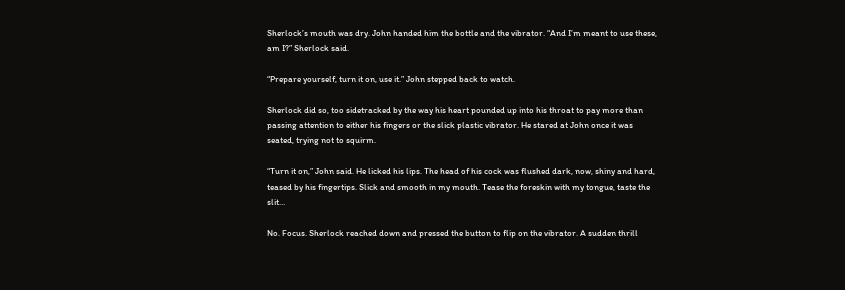Sherlock’s mouth was dry. John handed him the bottle and the vibrator. “And I’m meant to use these, am I?” Sherlock said.

“Prepare yourself, turn it on, use it.” John stepped back to watch.

Sherlock did so, too sidetracked by the way his heart pounded up into his throat to pay more than passing attention to either his fingers or the slick plastic vibrator. He stared at John once it was seated, trying not to squirm.

“Turn it on,” John said. He licked his lips. The head of his cock was flushed dark, now, shiny and hard, teased by his fingertips. Slick and smooth in my mouth. Tease the foreskin with my tongue, taste the slit…

No. Focus. Sherlock reached down and pressed the button to flip on the vibrator. A sudden thrill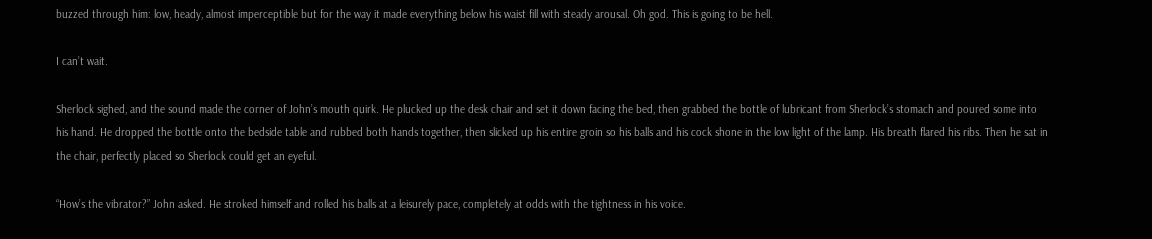buzzed through him: low, heady, almost imperceptible but for the way it made everything below his waist fill with steady arousal. Oh god. This is going to be hell.

I can’t wait.

Sherlock sighed, and the sound made the corner of John’s mouth quirk. He plucked up the desk chair and set it down facing the bed, then grabbed the bottle of lubricant from Sherlock’s stomach and poured some into his hand. He dropped the bottle onto the bedside table and rubbed both hands together, then slicked up his entire groin so his balls and his cock shone in the low light of the lamp. His breath flared his ribs. Then he sat in the chair, perfectly placed so Sherlock could get an eyeful.

“How’s the vibrator?” John asked. He stroked himself and rolled his balls at a leisurely pace, completely at odds with the tightness in his voice.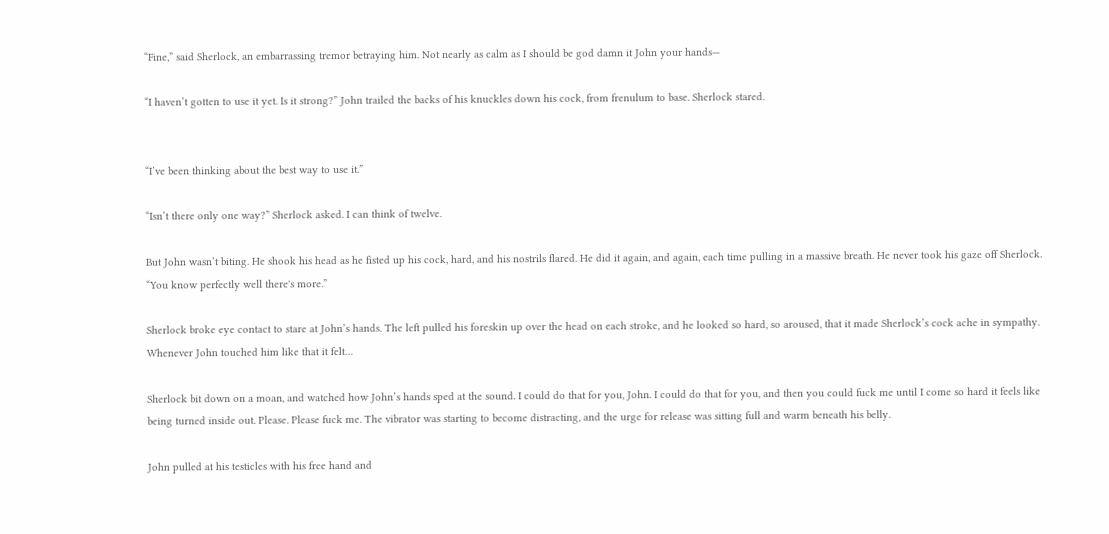“Fine,” said Sherlock, an embarrassing tremor betraying him. Not nearly as calm as I should be god damn it John your hands—

“I haven’t gotten to use it yet. Is it strong?” John trailed the backs of his knuckles down his cock, from frenulum to base. Sherlock stared.


“I’ve been thinking about the best way to use it.”

“Isn’t there only one way?” Sherlock asked. I can think of twelve.

But John wasn’t biting. He shook his head as he fisted up his cock, hard, and his nostrils flared. He did it again, and again, each time pulling in a massive breath. He never took his gaze off Sherlock. “You know perfectly well there's more.”

Sherlock broke eye contact to stare at John’s hands. The left pulled his foreskin up over the head on each stroke, and he looked so hard, so aroused, that it made Sherlock’s cock ache in sympathy. Whenever John touched him like that it felt…

Sherlock bit down on a moan, and watched how John’s hands sped at the sound. I could do that for you, John. I could do that for you, and then you could fuck me until I come so hard it feels like being turned inside out. Please. Please fuck me. The vibrator was starting to become distracting, and the urge for release was sitting full and warm beneath his belly.

John pulled at his testicles with his free hand and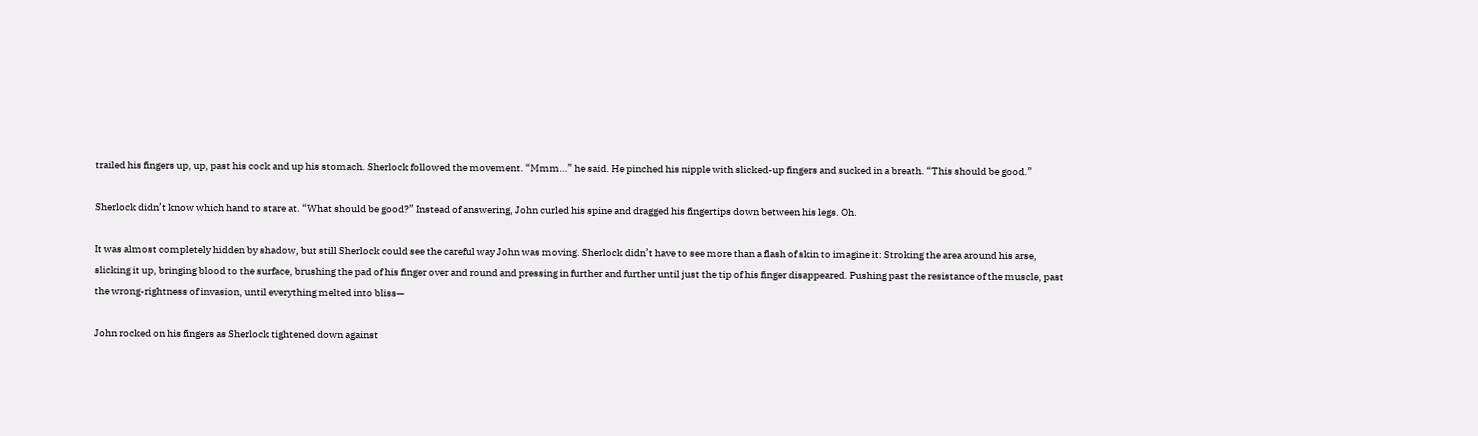trailed his fingers up, up, past his cock and up his stomach. Sherlock followed the movement. “Mmm…” he said. He pinched his nipple with slicked-up fingers and sucked in a breath. “This should be good.”

Sherlock didn’t know which hand to stare at. “What should be good?” Instead of answering, John curled his spine and dragged his fingertips down between his legs. Oh.

It was almost completely hidden by shadow, but still Sherlock could see the careful way John was moving. Sherlock didn’t have to see more than a flash of skin to imagine it: Stroking the area around his arse, slicking it up, bringing blood to the surface, brushing the pad of his finger over and round and pressing in further and further until just the tip of his finger disappeared. Pushing past the resistance of the muscle, past the wrong-rightness of invasion, until everything melted into bliss—

John rocked on his fingers as Sherlock tightened down against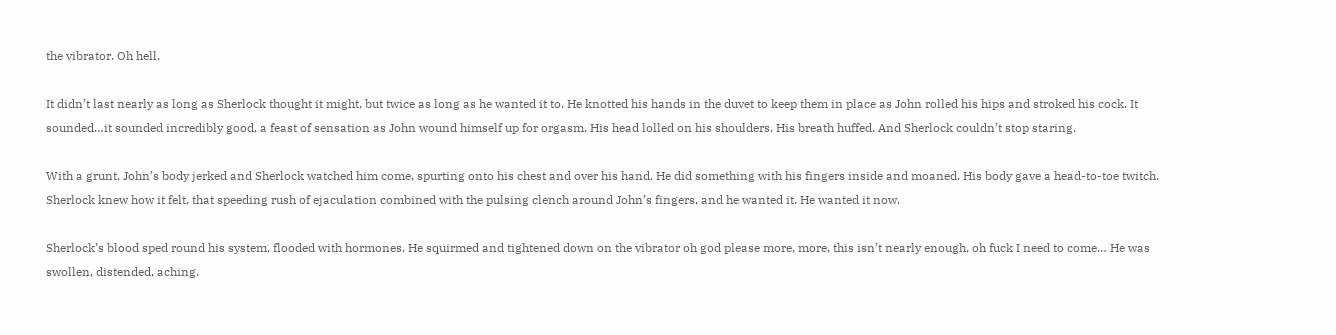the vibrator. Oh hell.

It didn’t last nearly as long as Sherlock thought it might, but twice as long as he wanted it to. He knotted his hands in the duvet to keep them in place as John rolled his hips and stroked his cock. It sounded…it sounded incredibly good, a feast of sensation as John wound himself up for orgasm. His head lolled on his shoulders. His breath huffed. And Sherlock couldn’t stop staring.

With a grunt, John’s body jerked and Sherlock watched him come, spurting onto his chest and over his hand. He did something with his fingers inside and moaned. His body gave a head-to-toe twitch. Sherlock knew how it felt, that speeding rush of ejaculation combined with the pulsing clench around John’s fingers, and he wanted it. He wanted it now.

Sherlock’s blood sped round his system, flooded with hormones. He squirmed and tightened down on the vibrator oh god please more, more, this isn’t nearly enough, oh fuck I need to come… He was swollen, distended, aching.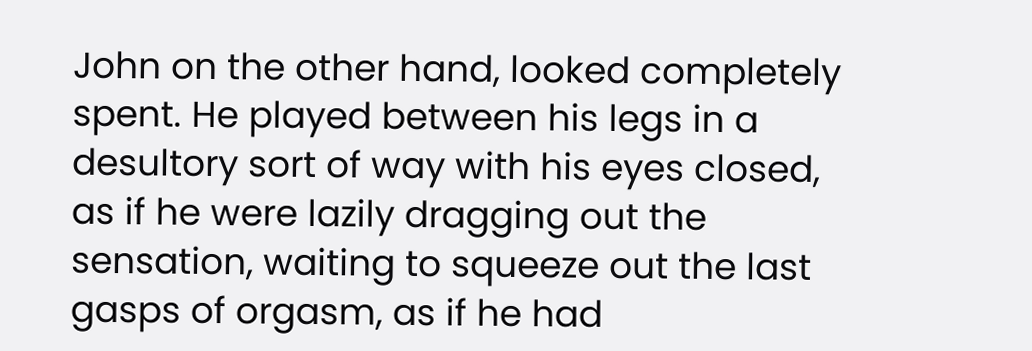John on the other hand, looked completely spent. He played between his legs in a desultory sort of way with his eyes closed, as if he were lazily dragging out the sensation, waiting to squeeze out the last gasps of orgasm, as if he had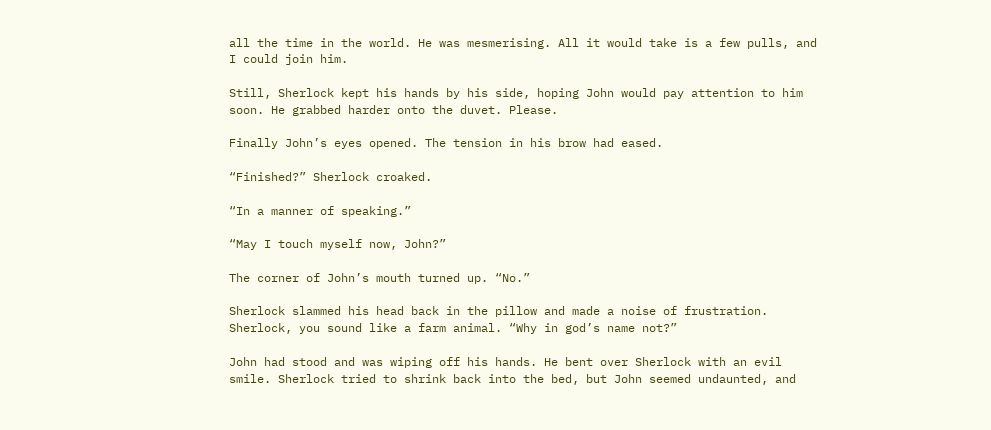all the time in the world. He was mesmerising. All it would take is a few pulls, and I could join him.

Still, Sherlock kept his hands by his side, hoping John would pay attention to him soon. He grabbed harder onto the duvet. Please.

Finally John’s eyes opened. The tension in his brow had eased.

“Finished?” Sherlock croaked.

“In a manner of speaking.”

“May I touch myself now, John?”

The corner of John’s mouth turned up. “No.”

Sherlock slammed his head back in the pillow and made a noise of frustration. Sherlock, you sound like a farm animal. “Why in god’s name not?”

John had stood and was wiping off his hands. He bent over Sherlock with an evil smile. Sherlock tried to shrink back into the bed, but John seemed undaunted, and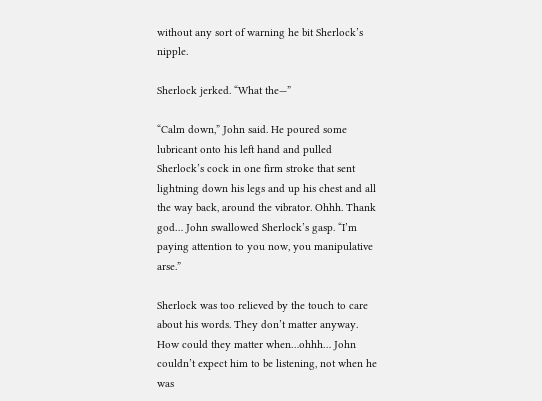without any sort of warning he bit Sherlock’s nipple.

Sherlock jerked. “What the—”

“Calm down,” John said. He poured some lubricant onto his left hand and pulled Sherlock’s cock in one firm stroke that sent lightning down his legs and up his chest and all the way back, around the vibrator. Ohhh. Thank god… John swallowed Sherlock’s gasp. “I’m paying attention to you now, you manipulative arse.”

Sherlock was too relieved by the touch to care about his words. They don’t matter anyway. How could they matter when…ohhh… John couldn’t expect him to be listening, not when he was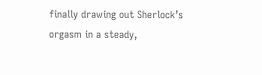finally drawing out Sherlock’s orgasm in a steady,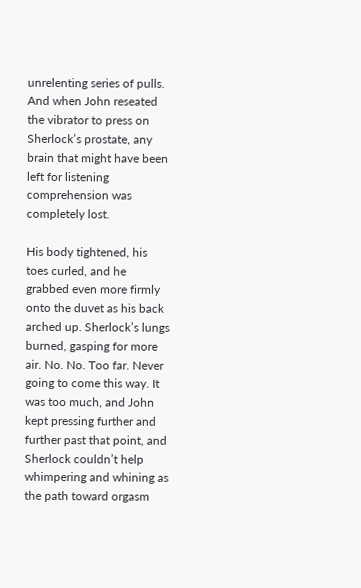unrelenting series of pulls. And when John reseated the vibrator to press on Sherlock’s prostate, any brain that might have been left for listening comprehension was completely lost.

His body tightened, his toes curled, and he grabbed even more firmly onto the duvet as his back arched up. Sherlock’s lungs burned, gasping for more air. No. No. Too far. Never going to come this way. It was too much, and John kept pressing further and further past that point, and Sherlock couldn’t help whimpering and whining as the path toward orgasm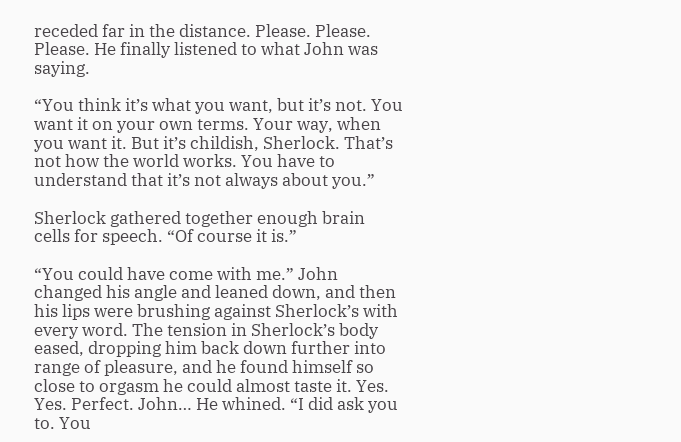receded far in the distance. Please. Please. Please. He finally listened to what John was saying.

“You think it’s what you want, but it’s not. You want it on your own terms. Your way, when you want it. But it’s childish, Sherlock. That’s not how the world works. You have to understand that it’s not always about you.”

Sherlock gathered together enough brain cells for speech. “Of course it is.”

“You could have come with me.” John changed his angle and leaned down, and then his lips were brushing against Sherlock’s with every word. The tension in Sherlock’s body eased, dropping him back down further into range of pleasure, and he found himself so close to orgasm he could almost taste it. Yes. Yes. Perfect. John… He whined. “I did ask you to. You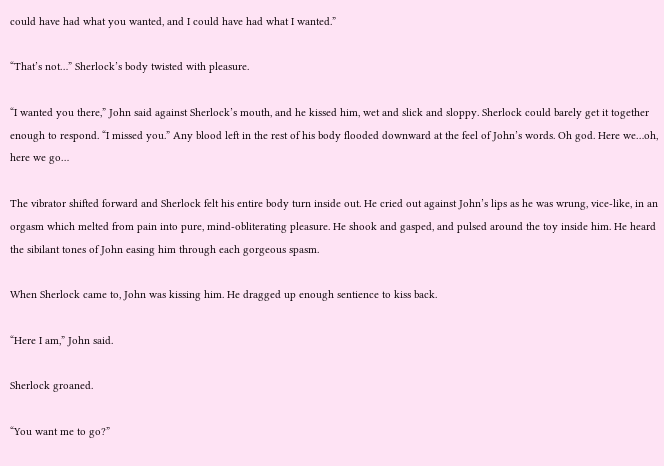could have had what you wanted, and I could have had what I wanted.”

“That’s not…” Sherlock’s body twisted with pleasure.

“I wanted you there,” John said against Sherlock’s mouth, and he kissed him, wet and slick and sloppy. Sherlock could barely get it together enough to respond. “I missed you.” Any blood left in the rest of his body flooded downward at the feel of John’s words. Oh god. Here we…oh, here we go…

The vibrator shifted forward and Sherlock felt his entire body turn inside out. He cried out against John’s lips as he was wrung, vice-like, in an orgasm which melted from pain into pure, mind-obliterating pleasure. He shook and gasped, and pulsed around the toy inside him. He heard the sibilant tones of John easing him through each gorgeous spasm.

When Sherlock came to, John was kissing him. He dragged up enough sentience to kiss back.

“Here I am,” John said.

Sherlock groaned.

“You want me to go?”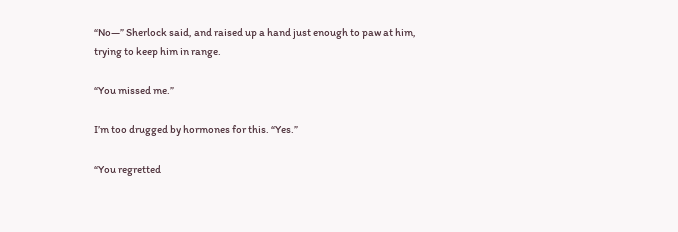“No—” Sherlock said, and raised up a hand just enough to paw at him, trying to keep him in range.

“You missed me.”

I’m too drugged by hormones for this. “Yes.”

“You regretted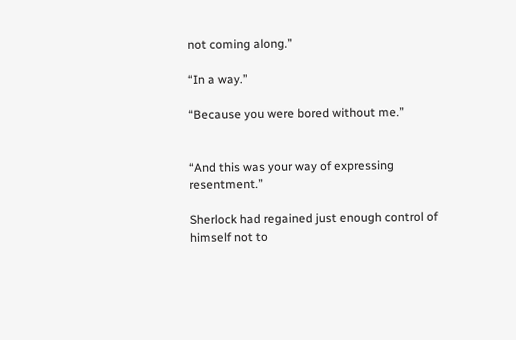not coming along.”

“In a way.”

“Because you were bored without me.”


“And this was your way of expressing resentment.”

Sherlock had regained just enough control of himself not to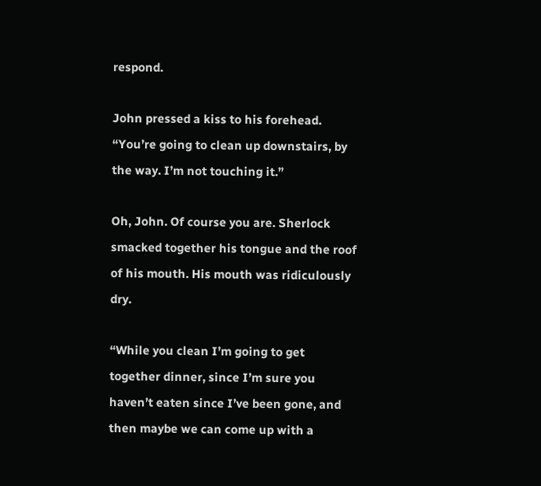respond.

John pressed a kiss to his forehead. “You’re going to clean up downstairs, by the way. I’m not touching it.”

Oh, John. Of course you are. Sherlock smacked together his tongue and the roof of his mouth. His mouth was ridiculously dry.

“While you clean I’m going to get together dinner, since I’m sure you haven’t eaten since I’ve been gone, and then maybe we can come up with a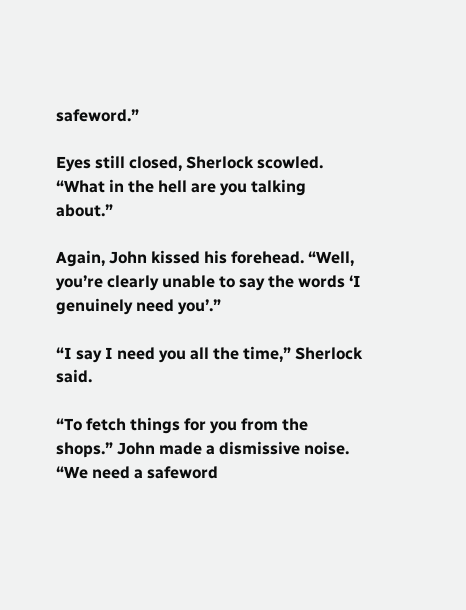safeword.”

Eyes still closed, Sherlock scowled. “What in the hell are you talking about.”

Again, John kissed his forehead. “Well, you’re clearly unable to say the words ‘I genuinely need you’.”

“I say I need you all the time,” Sherlock said.

“To fetch things for you from the shops.” John made a dismissive noise. “We need a safeword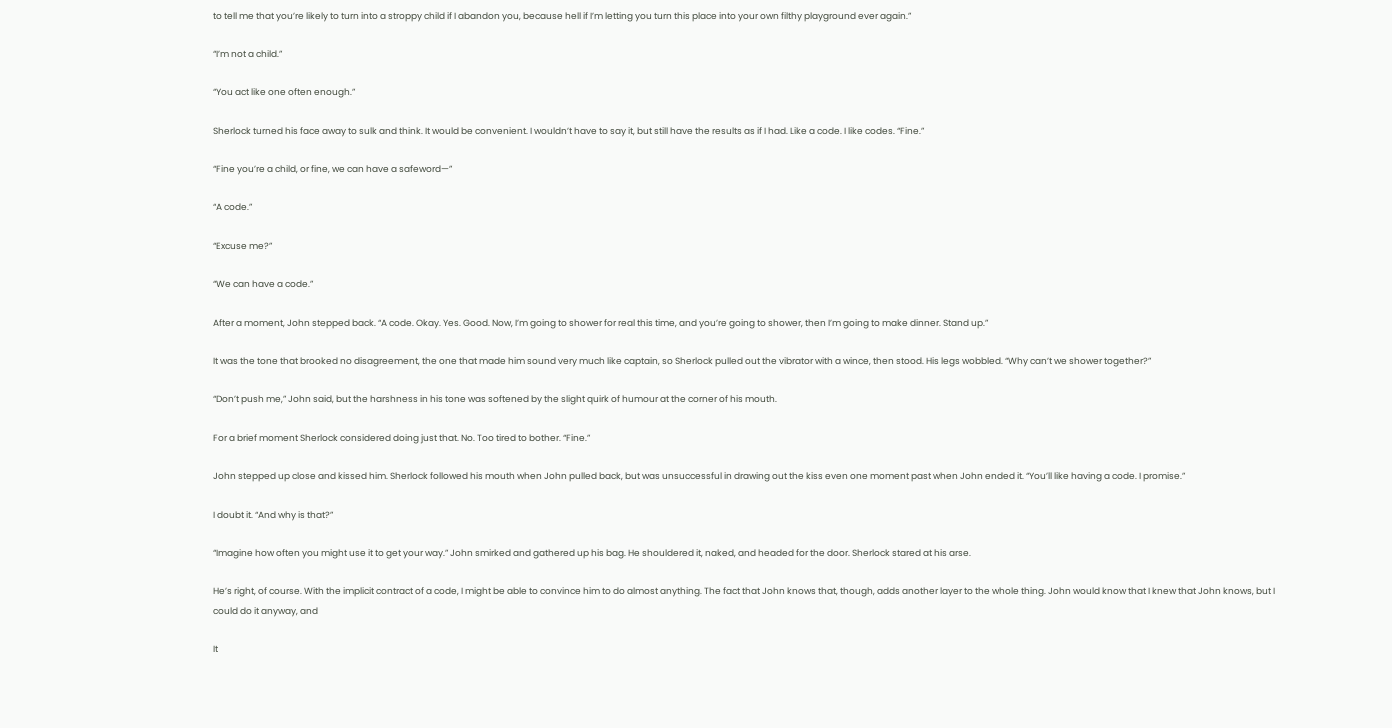to tell me that you’re likely to turn into a stroppy child if I abandon you, because hell if I’m letting you turn this place into your own filthy playground ever again.”

“I’m not a child.”

“You act like one often enough.”

Sherlock turned his face away to sulk and think. It would be convenient. I wouldn’t have to say it, but still have the results as if I had. Like a code. I like codes. “Fine.”

“Fine you’re a child, or fine, we can have a safeword—”

“A code.”

“Excuse me?”

“We can have a code.”

After a moment, John stepped back. “A code. Okay. Yes. Good. Now, I’m going to shower for real this time, and you’re going to shower, then I’m going to make dinner. Stand up.”

It was the tone that brooked no disagreement, the one that made him sound very much like captain, so Sherlock pulled out the vibrator with a wince, then stood. His legs wobbled. “Why can’t we shower together?”

“Don’t push me,” John said, but the harshness in his tone was softened by the slight quirk of humour at the corner of his mouth.

For a brief moment Sherlock considered doing just that. No. Too tired to bother. “Fine.”

John stepped up close and kissed him. Sherlock followed his mouth when John pulled back, but was unsuccessful in drawing out the kiss even one moment past when John ended it. “You’ll like having a code. I promise.”

I doubt it. “And why is that?”

“Imagine how often you might use it to get your way.” John smirked and gathered up his bag. He shouldered it, naked, and headed for the door. Sherlock stared at his arse.

He’s right, of course. With the implicit contract of a code, I might be able to convince him to do almost anything. The fact that John knows that, though, adds another layer to the whole thing. John would know that I knew that John knows, but I could do it anyway, and

It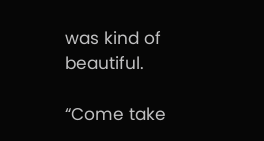was kind of beautiful.

“Come take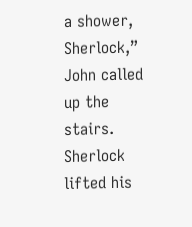a shower, Sherlock,” John called up the stairs. Sherlock lifted his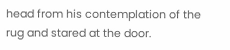head from his contemplation of the rug and stared at the door.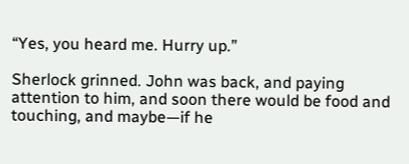“Yes, you heard me. Hurry up.”

Sherlock grinned. John was back, and paying attention to him, and soon there would be food and touching, and maybe—if he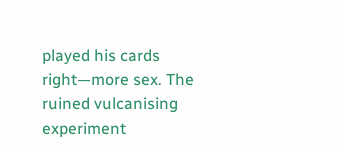played his cards right—more sex. The ruined vulcanising experiment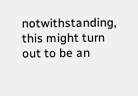notwithstanding, this might turn out to be an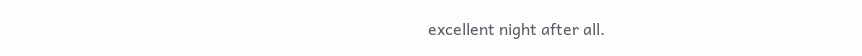excellent night after all.